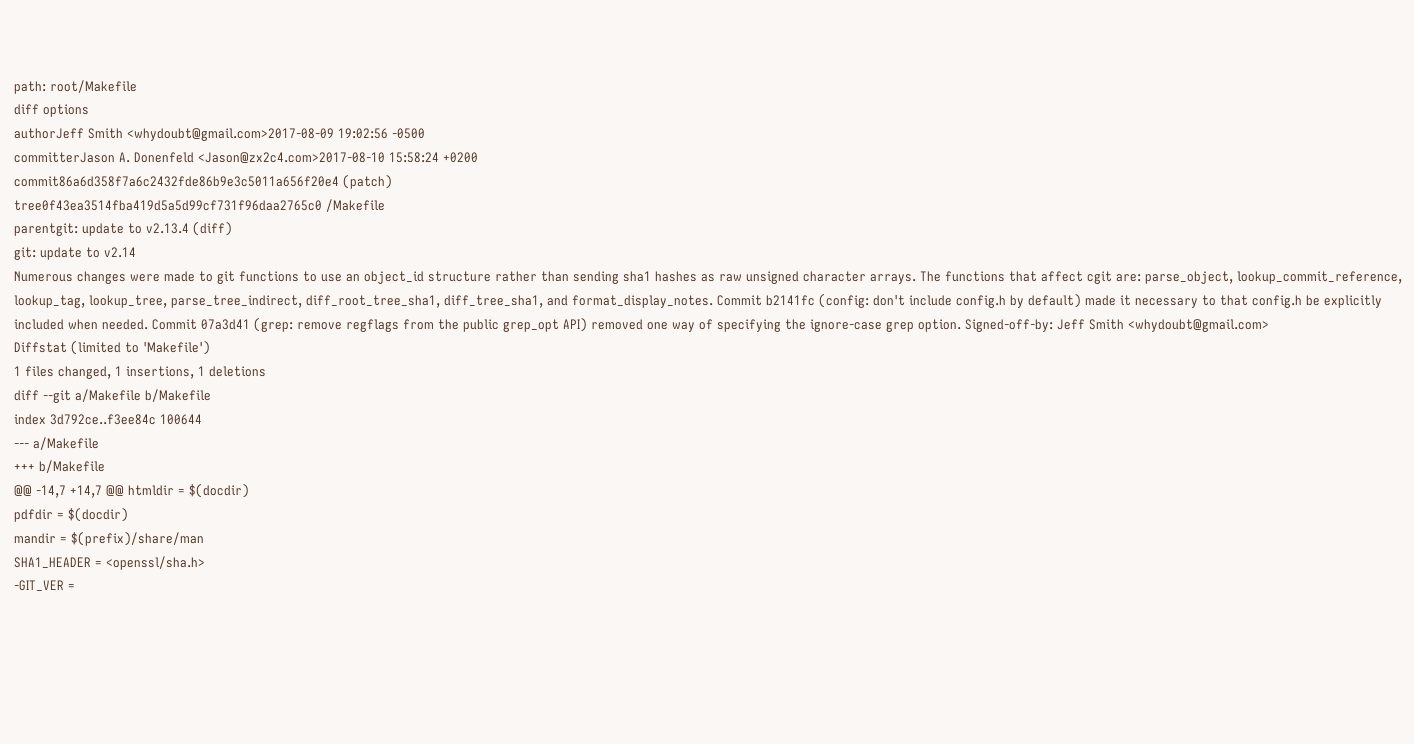path: root/Makefile
diff options
authorJeff Smith <whydoubt@gmail.com>2017-08-09 19:02:56 -0500
committerJason A. Donenfeld <Jason@zx2c4.com>2017-08-10 15:58:24 +0200
commit86a6d358f7a6c2432fde86b9e3c5011a656f20e4 (patch)
tree0f43ea3514fba419d5a5d99cf731f96daa2765c0 /Makefile
parentgit: update to v2.13.4 (diff)
git: update to v2.14
Numerous changes were made to git functions to use an object_id structure rather than sending sha1 hashes as raw unsigned character arrays. The functions that affect cgit are: parse_object, lookup_commit_reference, lookup_tag, lookup_tree, parse_tree_indirect, diff_root_tree_sha1, diff_tree_sha1, and format_display_notes. Commit b2141fc (config: don't include config.h by default) made it necessary to that config.h be explicitly included when needed. Commit 07a3d41 (grep: remove regflags from the public grep_opt API) removed one way of specifying the ignore-case grep option. Signed-off-by: Jeff Smith <whydoubt@gmail.com>
Diffstat (limited to 'Makefile')
1 files changed, 1 insertions, 1 deletions
diff --git a/Makefile b/Makefile
index 3d792ce..f3ee84c 100644
--- a/Makefile
+++ b/Makefile
@@ -14,7 +14,7 @@ htmldir = $(docdir)
pdfdir = $(docdir)
mandir = $(prefix)/share/man
SHA1_HEADER = <openssl/sha.h>
-GIT_VER =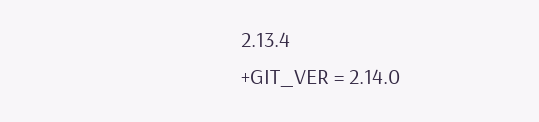2.13.4
+GIT_VER = 2.14.0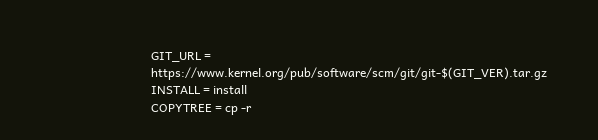GIT_URL = https://www.kernel.org/pub/software/scm/git/git-$(GIT_VER).tar.gz
INSTALL = install
COPYTREE = cp -r